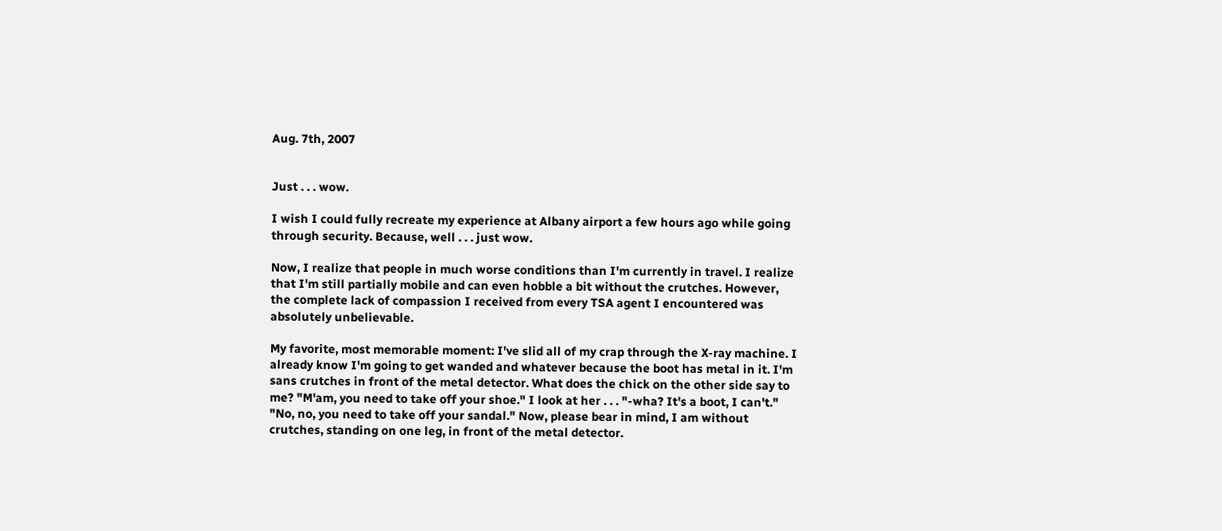Aug. 7th, 2007


Just . . . wow.

I wish I could fully recreate my experience at Albany airport a few hours ago while going through security. Because, well . . . just wow.

Now, I realize that people in much worse conditions than I'm currently in travel. I realize that I'm still partially mobile and can even hobble a bit without the crutches. However, the complete lack of compassion I received from every TSA agent I encountered was absolutely unbelievable.

My favorite, most memorable moment: I've slid all of my crap through the X-ray machine. I already know I'm going to get wanded and whatever because the boot has metal in it. I'm sans crutches in front of the metal detector. What does the chick on the other side say to me? "M'am, you need to take off your shoe." I look at her . . . "-wha? It's a boot, I can't." "No, no, you need to take off your sandal." Now, please bear in mind, I am without crutches, standing on one leg, in front of the metal detector.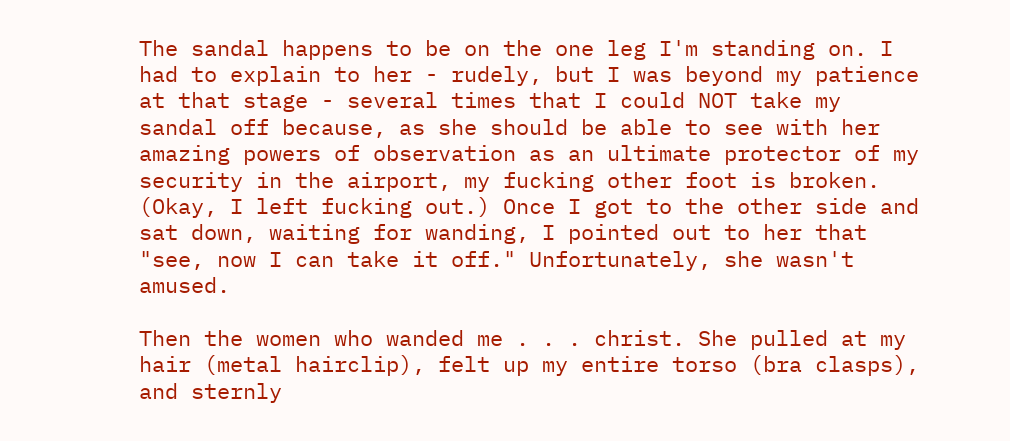The sandal happens to be on the one leg I'm standing on. I had to explain to her - rudely, but I was beyond my patience at that stage - several times that I could NOT take my sandal off because, as she should be able to see with her amazing powers of observation as an ultimate protector of my security in the airport, my fucking other foot is broken. (Okay, I left fucking out.) Once I got to the other side and sat down, waiting for wanding, I pointed out to her that "see, now I can take it off." Unfortunately, she wasn't amused.

Then the women who wanded me . . . christ. She pulled at my hair (metal hairclip), felt up my entire torso (bra clasps), and sternly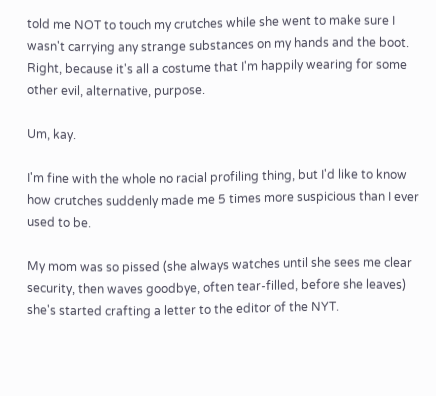told me NOT to touch my crutches while she went to make sure I wasn't carrying any strange substances on my hands and the boot. Right, because it's all a costume that I'm happily wearing for some other evil, alternative, purpose.

Um, kay.

I'm fine with the whole no racial profiling thing, but I'd like to know how crutches suddenly made me 5 times more suspicious than I ever used to be.

My mom was so pissed (she always watches until she sees me clear security, then waves goodbye, often tear-filled, before she leaves) she's started crafting a letter to the editor of the NYT.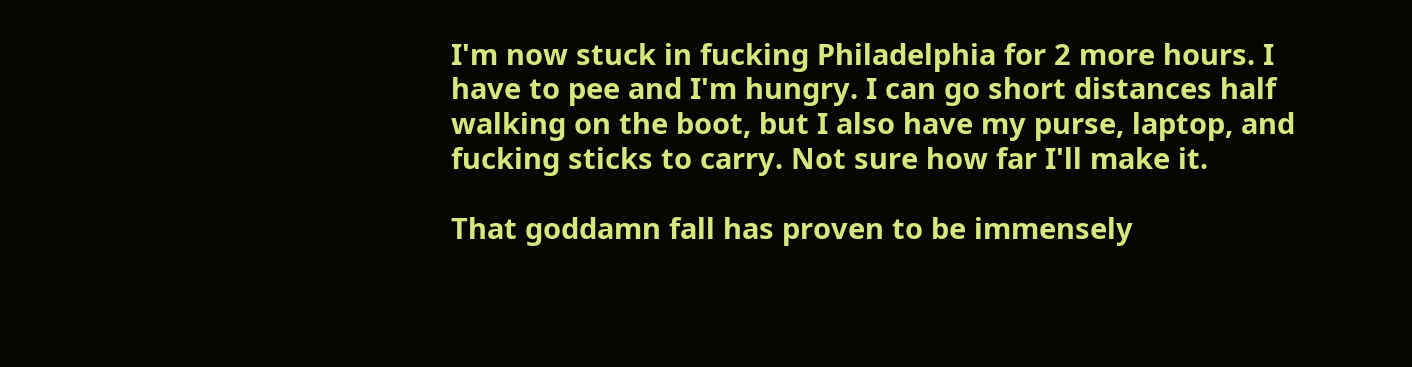I'm now stuck in fucking Philadelphia for 2 more hours. I have to pee and I'm hungry. I can go short distances half walking on the boot, but I also have my purse, laptop, and fucking sticks to carry. Not sure how far I'll make it.

That goddamn fall has proven to be immensely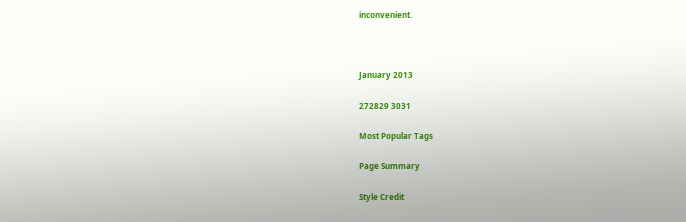inconvenient.



January 2013

272829 3031

Most Popular Tags

Page Summary

Style Credit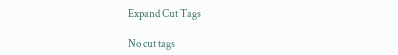Expand Cut Tags

No cut tags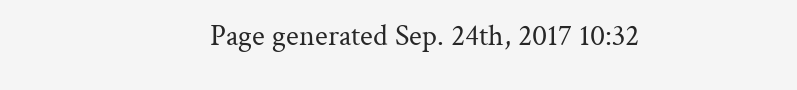Page generated Sep. 24th, 2017 10:32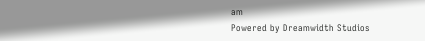am
Powered by Dreamwidth Studios